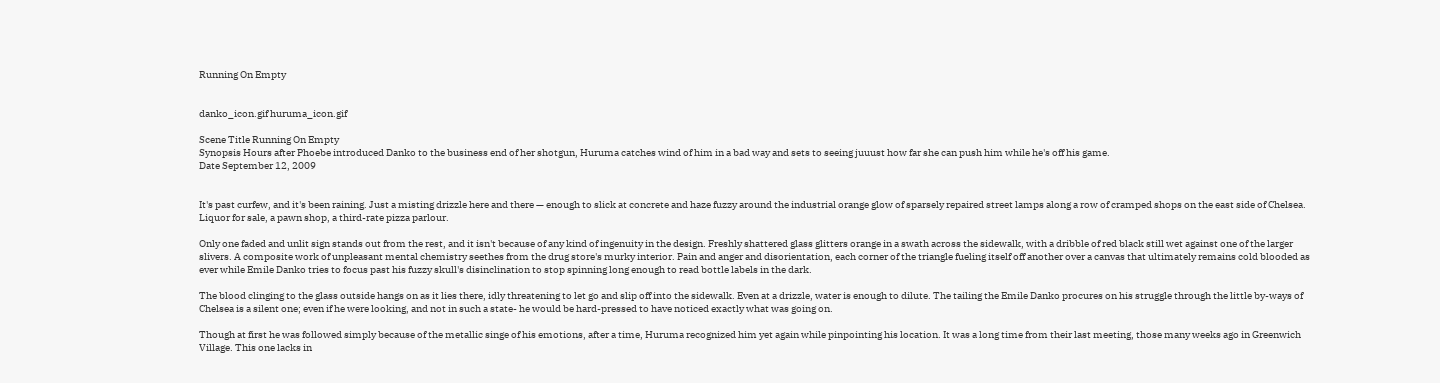Running On Empty


danko_icon.gif huruma_icon.gif

Scene Title Running On Empty
Synopsis Hours after Phoebe introduced Danko to the business end of her shotgun, Huruma catches wind of him in a bad way and sets to seeing juuust how far she can push him while he's off his game.
Date September 12, 2009


It's past curfew, and it's been raining. Just a misting drizzle here and there — enough to slick at concrete and haze fuzzy around the industrial orange glow of sparsely repaired street lamps along a row of cramped shops on the east side of Chelsea. Liquor for sale, a pawn shop, a third-rate pizza parlour.

Only one faded and unlit sign stands out from the rest, and it isn't because of any kind of ingenuity in the design. Freshly shattered glass glitters orange in a swath across the sidewalk, with a dribble of red black still wet against one of the larger slivers. A composite work of unpleasant mental chemistry seethes from the drug store's murky interior. Pain and anger and disorientation, each corner of the triangle fueling itself off another over a canvas that ultimately remains cold blooded as ever while Emile Danko tries to focus past his fuzzy skull's disinclination to stop spinning long enough to read bottle labels in the dark.

The blood clinging to the glass outside hangs on as it lies there, idly threatening to let go and slip off into the sidewalk. Even at a drizzle, water is enough to dilute. The tailing the Emile Danko procures on his struggle through the little by-ways of Chelsea is a silent one; even if he were looking, and not in such a state- he would be hard-pressed to have noticed exactly what was going on.

Though at first he was followed simply because of the metallic singe of his emotions, after a time, Huruma recognized him yet again while pinpointing his location. It was a long time from their last meeting, those many weeks ago in Greenwich Village. This one lacks in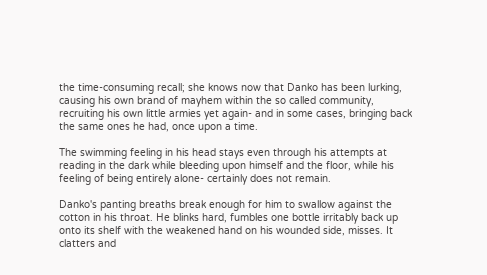the time-consuming recall; she knows now that Danko has been lurking, causing his own brand of mayhem within the so called community, recruiting his own little armies yet again- and in some cases, bringing back the same ones he had, once upon a time.

The swimming feeling in his head stays even through his attempts at reading in the dark while bleeding upon himself and the floor, while his feeling of being entirely alone- certainly does not remain.

Danko's panting breaths break enough for him to swallow against the cotton in his throat. He blinks hard, fumbles one bottle irritably back up onto its shelf with the weakened hand on his wounded side, misses. It clatters and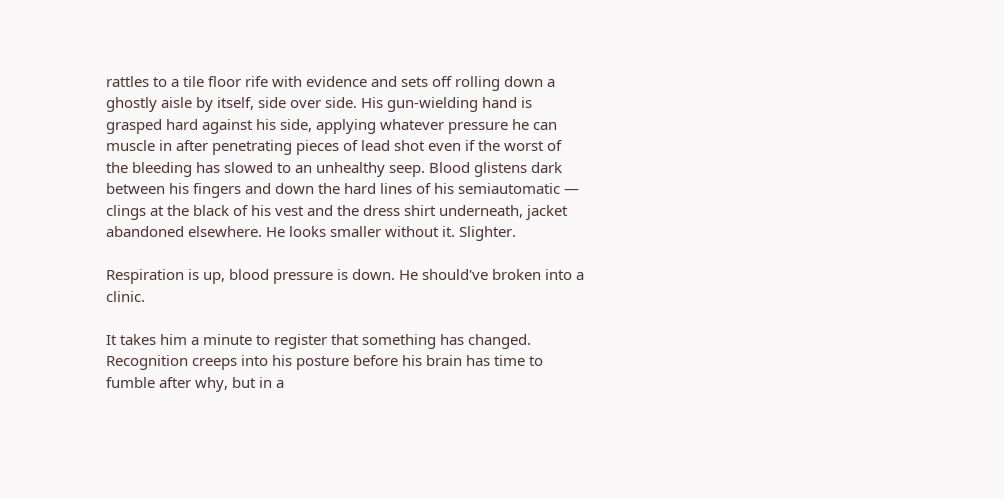rattles to a tile floor rife with evidence and sets off rolling down a ghostly aisle by itself, side over side. His gun-wielding hand is grasped hard against his side, applying whatever pressure he can muscle in after penetrating pieces of lead shot even if the worst of the bleeding has slowed to an unhealthy seep. Blood glistens dark between his fingers and down the hard lines of his semiautomatic — clings at the black of his vest and the dress shirt underneath, jacket abandoned elsewhere. He looks smaller without it. Slighter.

Respiration is up, blood pressure is down. He should've broken into a clinic.

It takes him a minute to register that something has changed. Recognition creeps into his posture before his brain has time to fumble after why, but in a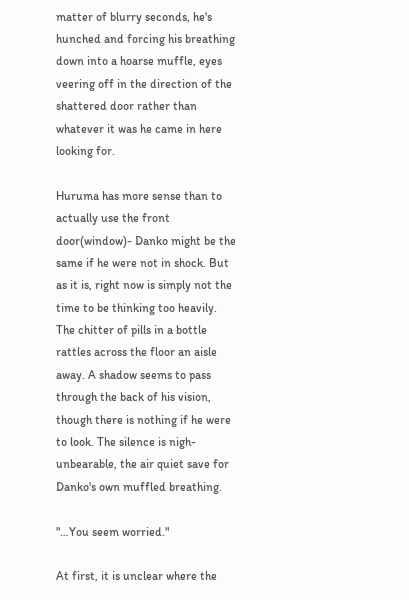matter of blurry seconds, he's hunched and forcing his breathing down into a hoarse muffle, eyes veering off in the direction of the shattered door rather than whatever it was he came in here looking for.

Huruma has more sense than to actually use the front door(window)- Danko might be the same if he were not in shock. But as it is, right now is simply not the time to be thinking too heavily. The chitter of pills in a bottle rattles across the floor an aisle away. A shadow seems to pass through the back of his vision, though there is nothing if he were to look. The silence is nigh-unbearable, the air quiet save for Danko's own muffled breathing.

"…You seem worried."

At first, it is unclear where the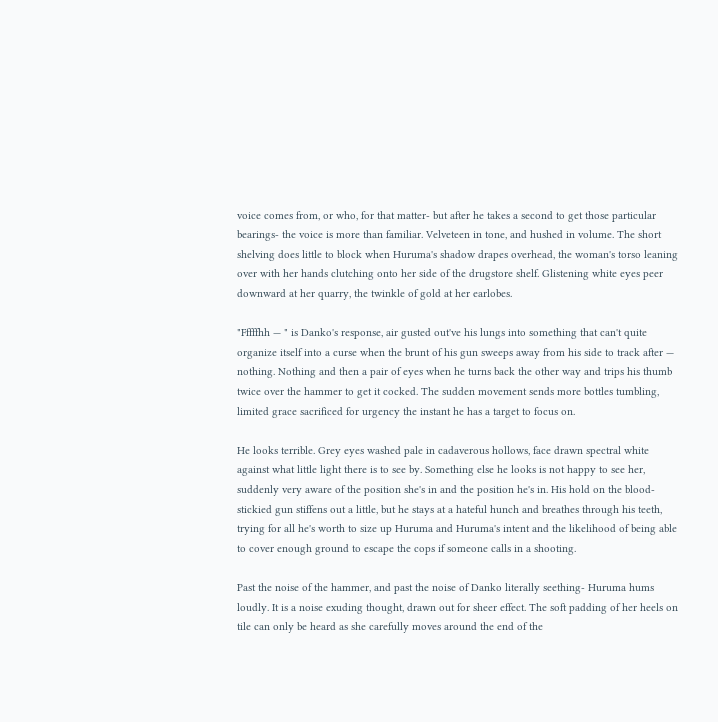voice comes from, or who, for that matter- but after he takes a second to get those particular bearings- the voice is more than familiar. Velveteen in tone, and hushed in volume. The short shelving does little to block when Huruma's shadow drapes overhead, the woman's torso leaning over with her hands clutching onto her side of the drugstore shelf. Glistening white eyes peer downward at her quarry, the twinkle of gold at her earlobes.

"Fffffhh — " is Danko's response, air gusted out've his lungs into something that can't quite organize itself into a curse when the brunt of his gun sweeps away from his side to track after — nothing. Nothing and then a pair of eyes when he turns back the other way and trips his thumb twice over the hammer to get it cocked. The sudden movement sends more bottles tumbling, limited grace sacrificed for urgency the instant he has a target to focus on.

He looks terrible. Grey eyes washed pale in cadaverous hollows, face drawn spectral white against what little light there is to see by. Something else he looks is not happy to see her, suddenly very aware of the position she's in and the position he's in. His hold on the blood-stickied gun stiffens out a little, but he stays at a hateful hunch and breathes through his teeth, trying for all he's worth to size up Huruma and Huruma's intent and the likelihood of being able to cover enough ground to escape the cops if someone calls in a shooting.

Past the noise of the hammer, and past the noise of Danko literally seething- Huruma hums loudly. It is a noise exuding thought, drawn out for sheer effect. The soft padding of her heels on tile can only be heard as she carefully moves around the end of the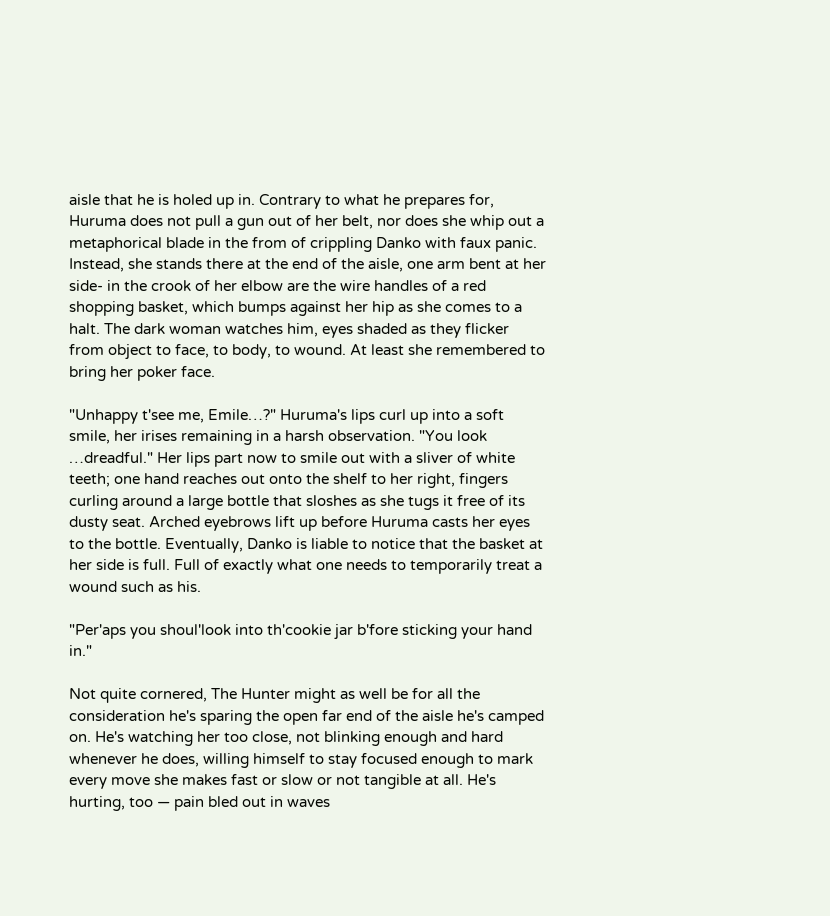aisle that he is holed up in. Contrary to what he prepares for, Huruma does not pull a gun out of her belt, nor does she whip out a metaphorical blade in the from of crippling Danko with faux panic. Instead, she stands there at the end of the aisle, one arm bent at her side- in the crook of her elbow are the wire handles of a red shopping basket, which bumps against her hip as she comes to a halt. The dark woman watches him, eyes shaded as they flicker from object to face, to body, to wound. At least she remembered to bring her poker face.

"Unhappy t'see me, Emile…?" Huruma's lips curl up into a soft smile, her irises remaining in a harsh observation. "You look …dreadful." Her lips part now to smile out with a sliver of white teeth; one hand reaches out onto the shelf to her right, fingers curling around a large bottle that sloshes as she tugs it free of its dusty seat. Arched eyebrows lift up before Huruma casts her eyes to the bottle. Eventually, Danko is liable to notice that the basket at her side is full. Full of exactly what one needs to temporarily treat a wound such as his.

"Per'aps you shoul'look into th'cookie jar b'fore sticking your hand in."

Not quite cornered, The Hunter might as well be for all the consideration he's sparing the open far end of the aisle he's camped on. He's watching her too close, not blinking enough and hard whenever he does, willing himself to stay focused enough to mark every move she makes fast or slow or not tangible at all. He's hurting, too — pain bled out in waves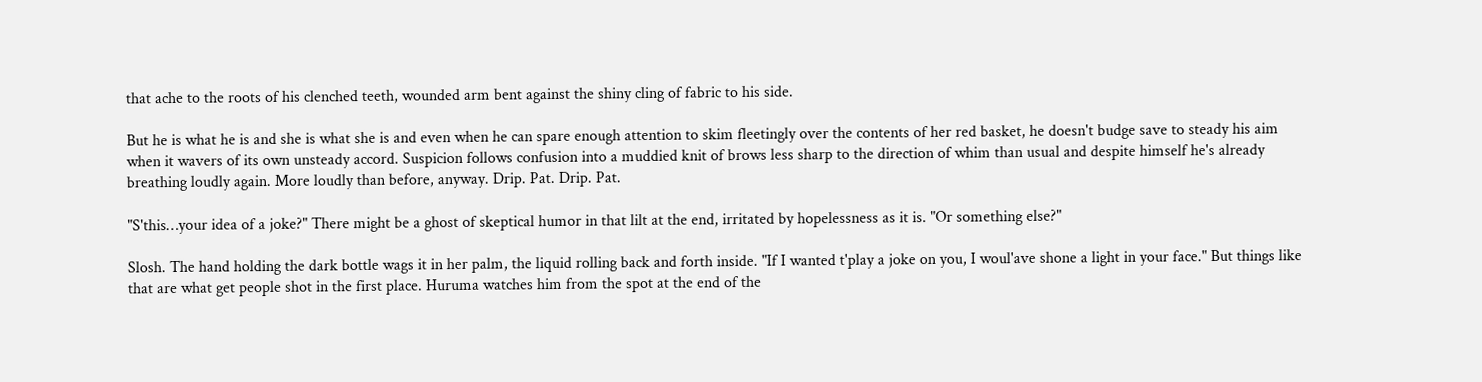that ache to the roots of his clenched teeth, wounded arm bent against the shiny cling of fabric to his side.

But he is what he is and she is what she is and even when he can spare enough attention to skim fleetingly over the contents of her red basket, he doesn't budge save to steady his aim when it wavers of its own unsteady accord. Suspicion follows confusion into a muddied knit of brows less sharp to the direction of whim than usual and despite himself he's already breathing loudly again. More loudly than before, anyway. Drip. Pat. Drip. Pat.

"S'this…your idea of a joke?" There might be a ghost of skeptical humor in that lilt at the end, irritated by hopelessness as it is. "Or something else?"

Slosh. The hand holding the dark bottle wags it in her palm, the liquid rolling back and forth inside. "If I wanted t'play a joke on you, I woul'ave shone a light in your face." But things like that are what get people shot in the first place. Huruma watches him from the spot at the end of the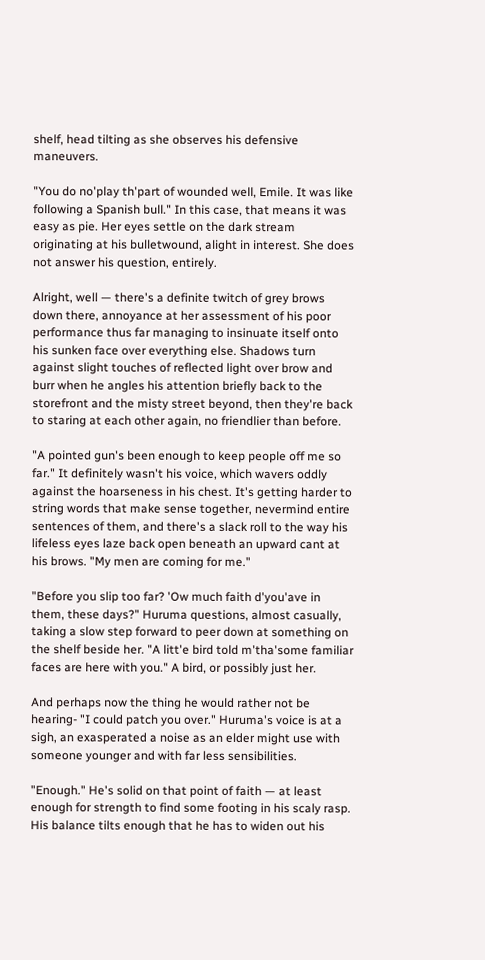shelf, head tilting as she observes his defensive maneuvers.

"You do no'play th'part of wounded well, Emile. It was like following a Spanish bull." In this case, that means it was easy as pie. Her eyes settle on the dark stream originating at his bulletwound, alight in interest. She does not answer his question, entirely.

Alright, well — there's a definite twitch of grey brows down there, annoyance at her assessment of his poor performance thus far managing to insinuate itself onto his sunken face over everything else. Shadows turn against slight touches of reflected light over brow and burr when he angles his attention briefly back to the storefront and the misty street beyond, then they're back to staring at each other again, no friendlier than before.

"A pointed gun's been enough to keep people off me so far." It definitely wasn't his voice, which wavers oddly against the hoarseness in his chest. It's getting harder to string words that make sense together, nevermind entire sentences of them, and there's a slack roll to the way his lifeless eyes laze back open beneath an upward cant at his brows. "My men are coming for me."

"Before you slip too far? 'Ow much faith d'you'ave in them, these days?" Huruma questions, almost casually, taking a slow step forward to peer down at something on the shelf beside her. "A litt'e bird told m'tha'some familiar faces are here with you." A bird, or possibly just her.

And perhaps now the thing he would rather not be hearing- "I could patch you over." Huruma's voice is at a sigh, an exasperated a noise as an elder might use with someone younger and with far less sensibilities.

"Enough." He's solid on that point of faith — at least enough for strength to find some footing in his scaly rasp. His balance tilts enough that he has to widen out his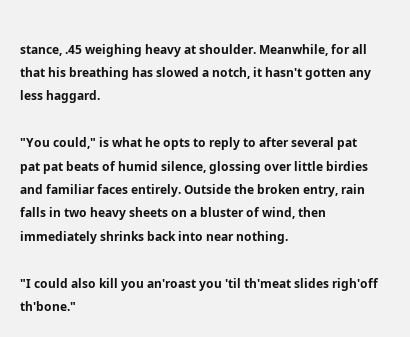stance, .45 weighing heavy at shoulder. Meanwhile, for all that his breathing has slowed a notch, it hasn't gotten any less haggard.

"You could," is what he opts to reply to after several pat pat pat beats of humid silence, glossing over little birdies and familiar faces entirely. Outside the broken entry, rain falls in two heavy sheets on a bluster of wind, then immediately shrinks back into near nothing.

"I could also kill you an'roast you 'til th'meat slides righ'off th'bone."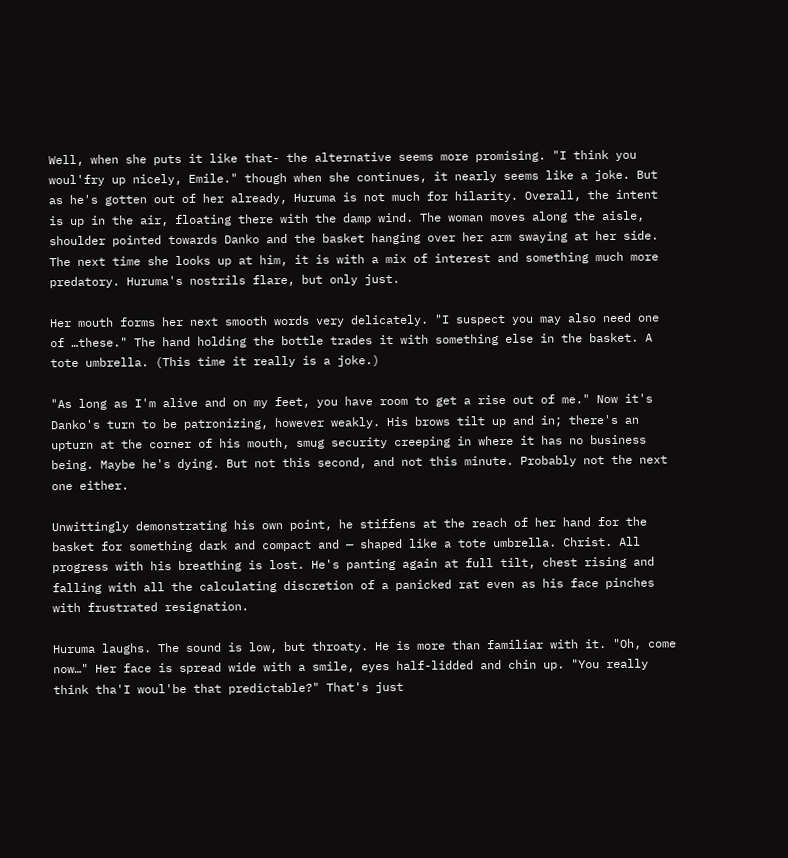Well, when she puts it like that- the alternative seems more promising. "I think you woul'fry up nicely, Emile." though when she continues, it nearly seems like a joke. But as he's gotten out of her already, Huruma is not much for hilarity. Overall, the intent is up in the air, floating there with the damp wind. The woman moves along the aisle, shoulder pointed towards Danko and the basket hanging over her arm swaying at her side. The next time she looks up at him, it is with a mix of interest and something much more predatory. Huruma's nostrils flare, but only just.

Her mouth forms her next smooth words very delicately. "I suspect you may also need one of …these." The hand holding the bottle trades it with something else in the basket. A tote umbrella. (This time it really is a joke.)

"As long as I'm alive and on my feet, you have room to get a rise out of me." Now it's Danko's turn to be patronizing, however weakly. His brows tilt up and in; there's an upturn at the corner of his mouth, smug security creeping in where it has no business being. Maybe he's dying. But not this second, and not this minute. Probably not the next one either.

Unwittingly demonstrating his own point, he stiffens at the reach of her hand for the basket for something dark and compact and — shaped like a tote umbrella. Christ. All progress with his breathing is lost. He's panting again at full tilt, chest rising and falling with all the calculating discretion of a panicked rat even as his face pinches with frustrated resignation.

Huruma laughs. The sound is low, but throaty. He is more than familiar with it. "Oh, come now…" Her face is spread wide with a smile, eyes half-lidded and chin up. "You really think tha'I woul'be that predictable?" That's just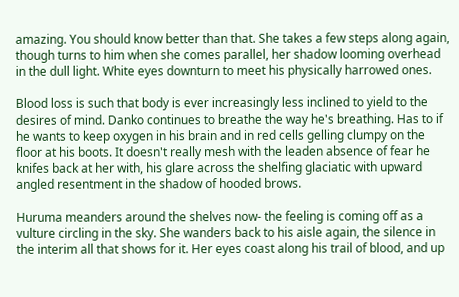amazing. You should know better than that. She takes a few steps along again, though turns to him when she comes parallel, her shadow looming overhead in the dull light. White eyes downturn to meet his physically harrowed ones.

Blood loss is such that body is ever increasingly less inclined to yield to the desires of mind. Danko continues to breathe the way he's breathing. Has to if he wants to keep oxygen in his brain and in red cells gelling clumpy on the floor at his boots. It doesn't really mesh with the leaden absence of fear he knifes back at her with, his glare across the shelfing glaciatic with upward angled resentment in the shadow of hooded brows.

Huruma meanders around the shelves now- the feeling is coming off as a vulture circling in the sky. She wanders back to his aisle again, the silence in the interim all that shows for it. Her eyes coast along his trail of blood, and up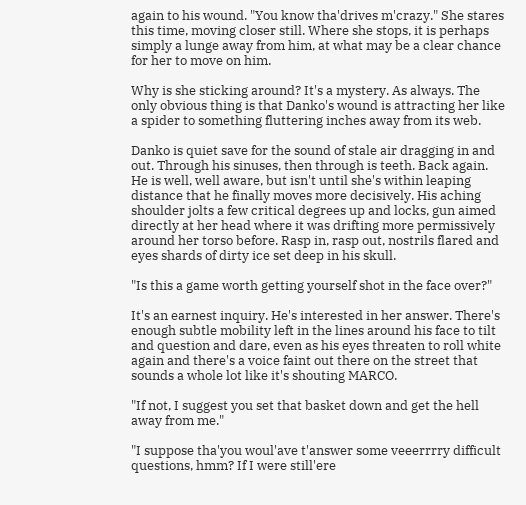again to his wound. "You know tha'drives m'crazy." She stares this time, moving closer still. Where she stops, it is perhaps simply a lunge away from him, at what may be a clear chance for her to move on him.

Why is she sticking around? It's a mystery. As always. The only obvious thing is that Danko's wound is attracting her like a spider to something fluttering inches away from its web.

Danko is quiet save for the sound of stale air dragging in and out. Through his sinuses, then through is teeth. Back again. He is well, well aware, but isn't until she's within leaping distance that he finally moves more decisively. His aching shoulder jolts a few critical degrees up and locks, gun aimed directly at her head where it was drifting more permissively around her torso before. Rasp in, rasp out, nostrils flared and eyes shards of dirty ice set deep in his skull.

"Is this a game worth getting yourself shot in the face over?"

It's an earnest inquiry. He's interested in her answer. There's enough subtle mobility left in the lines around his face to tilt and question and dare, even as his eyes threaten to roll white again and there's a voice faint out there on the street that sounds a whole lot like it's shouting MARCO.

"If not, I suggest you set that basket down and get the hell away from me."

"I suppose tha'you woul'ave t'answer some veeerrrry difficult questions, hmm? If I were still'ere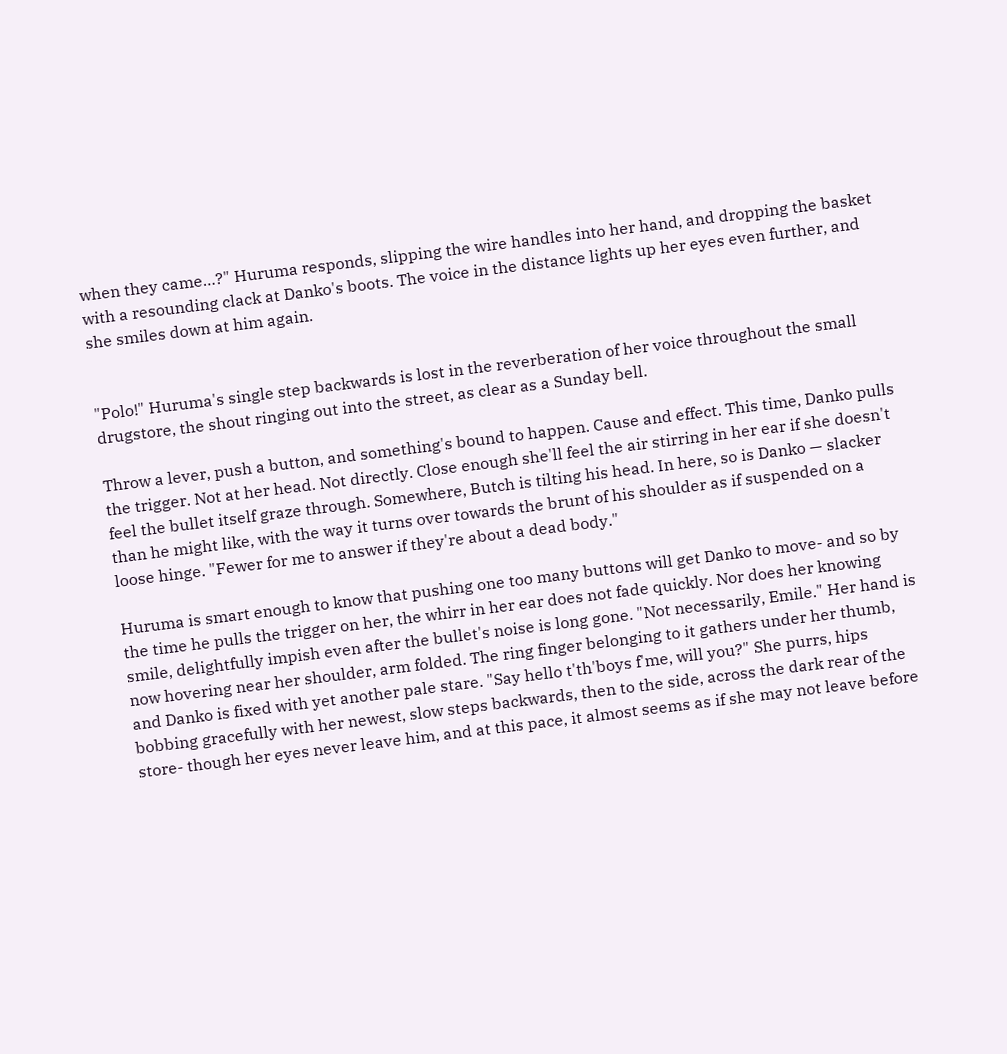when they came…?" Huruma responds, slipping the wire handles into her hand, and dropping the basket with a resounding clack at Danko's boots. The voice in the distance lights up her eyes even further, and she smiles down at him again.


"Polo!" Huruma's single step backwards is lost in the reverberation of her voice throughout the small drugstore, the shout ringing out into the street, as clear as a Sunday bell.

Throw a lever, push a button, and something's bound to happen. Cause and effect. This time, Danko pulls the trigger. Not at her head. Not directly. Close enough she'll feel the air stirring in her ear if she doesn't feel the bullet itself graze through. Somewhere, Butch is tilting his head. In here, so is Danko — slacker than he might like, with the way it turns over towards the brunt of his shoulder as if suspended on a loose hinge. "Fewer for me to answer if they're about a dead body."

Huruma is smart enough to know that pushing one too many buttons will get Danko to move- and so by the time he pulls the trigger on her, the whirr in her ear does not fade quickly. Nor does her knowing smile, delightfully impish even after the bullet's noise is long gone. "Not necessarily, Emile." Her hand is now hovering near her shoulder, arm folded. The ring finger belonging to it gathers under her thumb, and Danko is fixed with yet another pale stare. "Say hello t'th'boys f'me, will you?" She purrs, hips bobbing gracefully with her newest, slow steps backwards, then to the side, across the dark rear of the store- though her eyes never leave him, and at this pace, it almost seems as if she may not leave before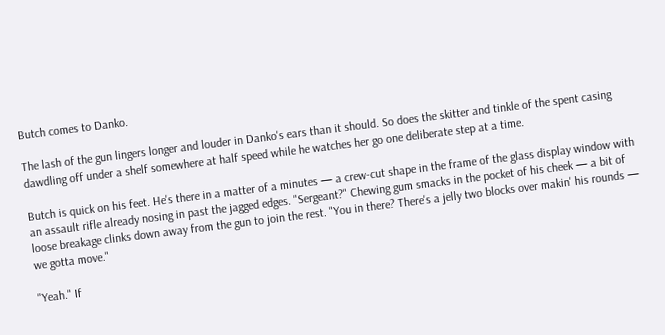Butch comes to Danko.

The lash of the gun lingers longer and louder in Danko's ears than it should. So does the skitter and tinkle of the spent casing dawdling off under a shelf somewhere at half speed while he watches her go one deliberate step at a time.

Butch is quick on his feet. He's there in a matter of a minutes — a crew-cut shape in the frame of the glass display window with an assault rifle already nosing in past the jagged edges. "Sergeant?" Chewing gum smacks in the pocket of his cheek — a bit of loose breakage clinks down away from the gun to join the rest. "You in there? There's a jelly two blocks over makin' his rounds — we gotta move."

"Yeah." If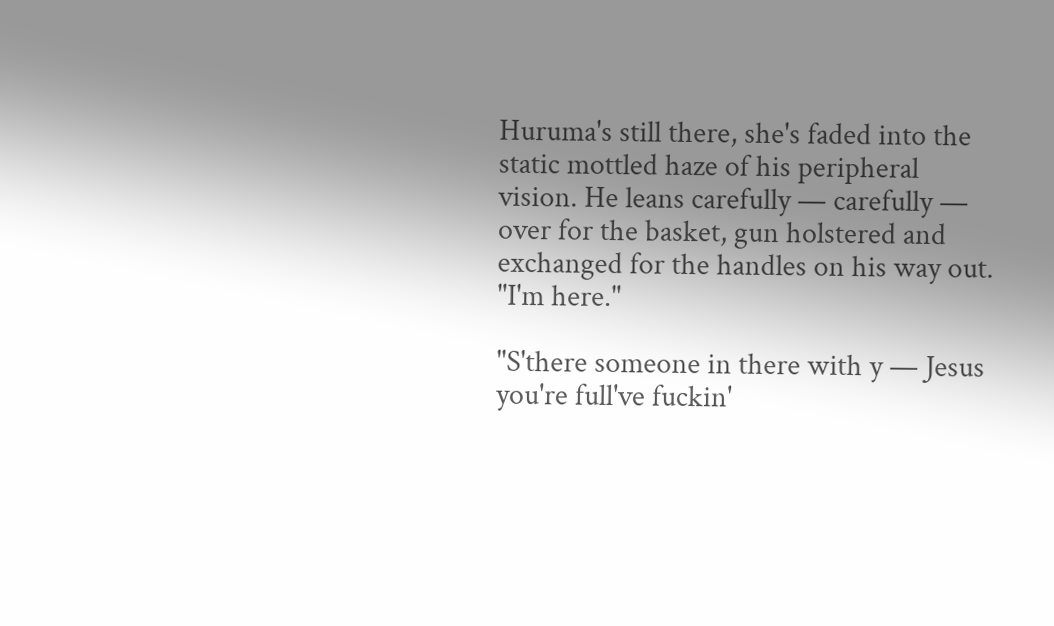Huruma's still there, she's faded into the static mottled haze of his peripheral vision. He leans carefully — carefully — over for the basket, gun holstered and exchanged for the handles on his way out. "I'm here."

"S'there someone in there with y — Jesus you're full've fuckin'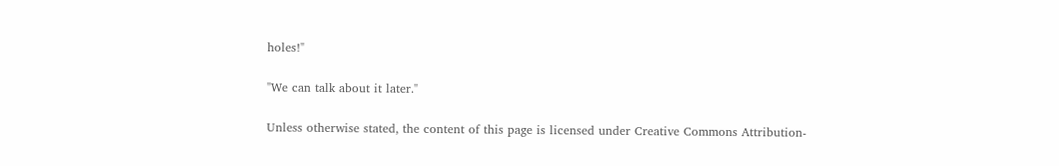holes!"

"We can talk about it later."

Unless otherwise stated, the content of this page is licensed under Creative Commons Attribution-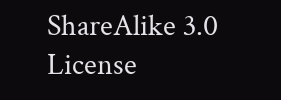ShareAlike 3.0 License